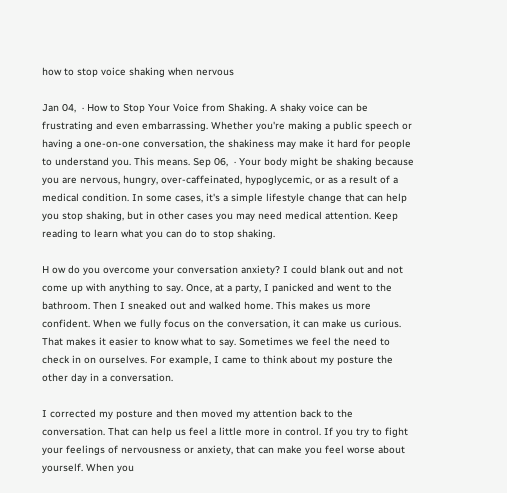how to stop voice shaking when nervous

Jan 04,  · How to Stop Your Voice from Shaking. A shaky voice can be frustrating and even embarrassing. Whether you're making a public speech or having a one-on-one conversation, the shakiness may make it hard for people to understand you. This means. Sep 06,  · Your body might be shaking because you are nervous, hungry, over-caffeinated, hypoglycemic, or as a result of a medical condition. In some cases, it's a simple lifestyle change that can help you stop shaking, but in other cases you may need medical attention. Keep reading to learn what you can do to stop shaking.

H ow do you overcome your conversation anxiety? I could blank out and not come up with anything to say. Once, at a party, I panicked and went to the bathroom. Then I sneaked out and walked home. This makes us more confident. When we fully focus on the conversation, it can make us curious. That makes it easier to know what to say. Sometimes we feel the need to check in on ourselves. For example, I came to think about my posture the other day in a conversation.

I corrected my posture and then moved my attention back to the conversation. That can help us feel a little more in control. If you try to fight your feelings of nervousness or anxiety, that can make you feel worse about yourself. When you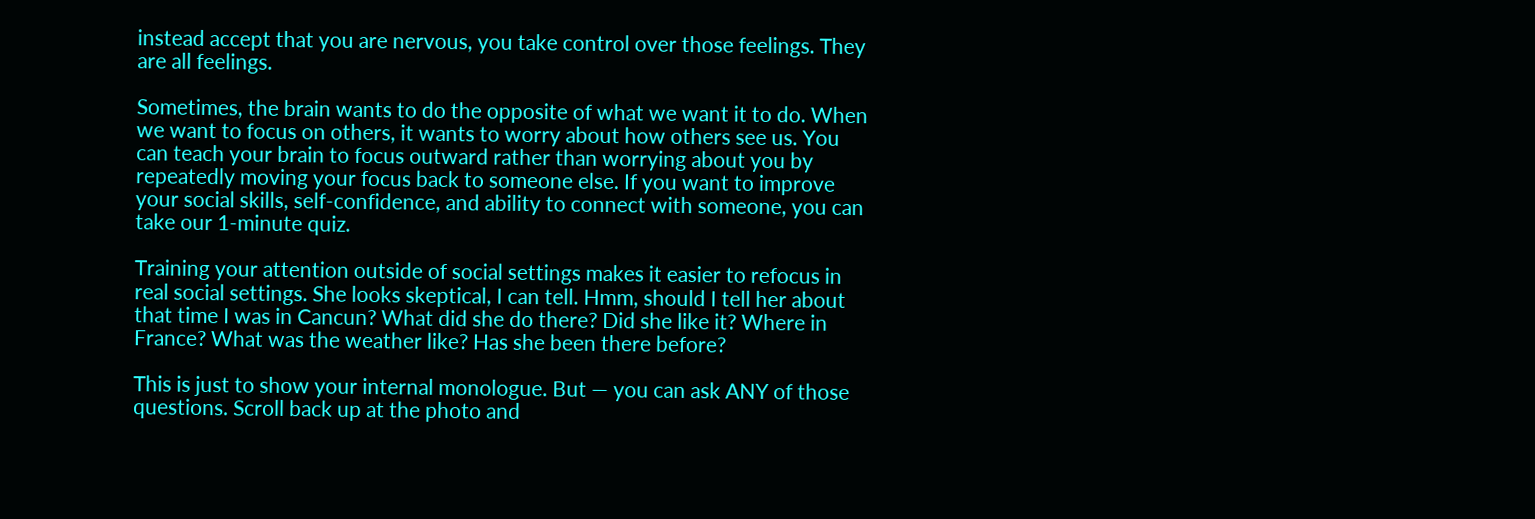instead accept that you are nervous, you take control over those feelings. They are all feelings.

Sometimes, the brain wants to do the opposite of what we want it to do. When we want to focus on others, it wants to worry about how others see us. You can teach your brain to focus outward rather than worrying about you by repeatedly moving your focus back to someone else. If you want to improve your social skills, self-confidence, and ability to connect with someone, you can take our 1-minute quiz.

Training your attention outside of social settings makes it easier to refocus in real social settings. She looks skeptical, I can tell. Hmm, should I tell her about that time I was in Cancun? What did she do there? Did she like it? Where in France? What was the weather like? Has she been there before?

This is just to show your internal monologue. But — you can ask ANY of those questions. Scroll back up at the photo and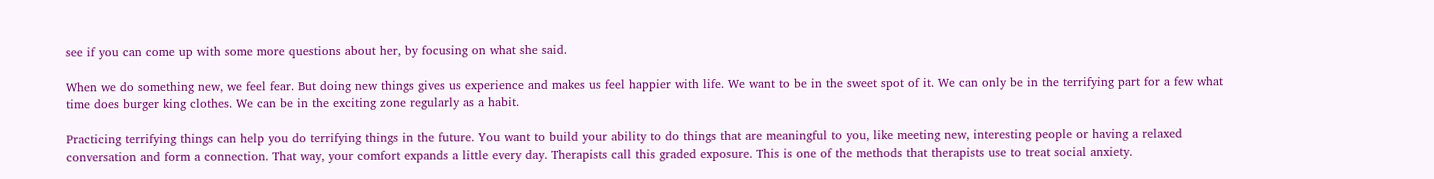see if you can come up with some more questions about her, by focusing on what she said.

When we do something new, we feel fear. But doing new things gives us experience and makes us feel happier with life. We want to be in the sweet spot of it. We can only be in the terrifying part for a few what time does burger king clothes. We can be in the exciting zone regularly as a habit.

Practicing terrifying things can help you do terrifying things in the future. You want to build your ability to do things that are meaningful to you, like meeting new, interesting people or having a relaxed conversation and form a connection. That way, your comfort expands a little every day. Therapists call this graded exposure. This is one of the methods that therapists use to treat social anxiety.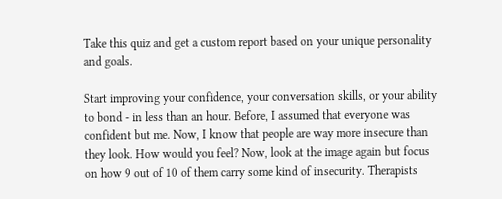Take this quiz and get a custom report based on your unique personality and goals.

Start improving your confidence, your conversation skills, or your ability to bond - in less than an hour. Before, I assumed that everyone was confident but me. Now, I know that people are way more insecure than they look. How would you feel? Now, look at the image again but focus on how 9 out of 10 of them carry some kind of insecurity. Therapists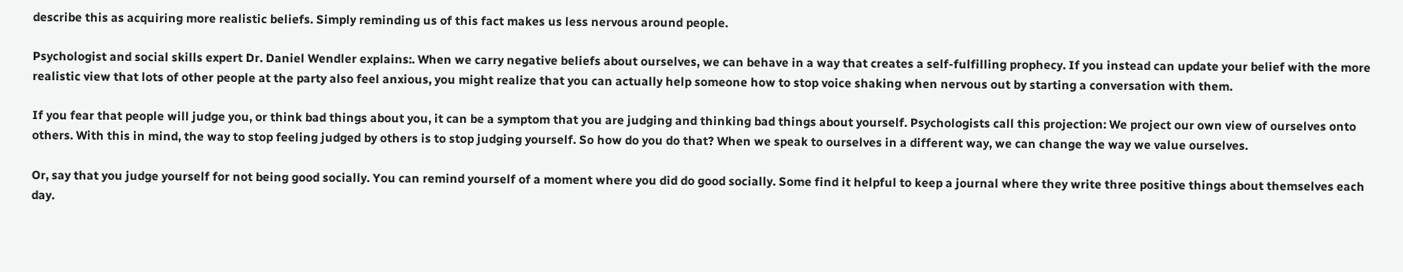describe this as acquiring more realistic beliefs. Simply reminding us of this fact makes us less nervous around people.

Psychologist and social skills expert Dr. Daniel Wendler explains:. When we carry negative beliefs about ourselves, we can behave in a way that creates a self-fulfilling prophecy. If you instead can update your belief with the more realistic view that lots of other people at the party also feel anxious, you might realize that you can actually help someone how to stop voice shaking when nervous out by starting a conversation with them.

If you fear that people will judge you, or think bad things about you, it can be a symptom that you are judging and thinking bad things about yourself. Psychologists call this projection: We project our own view of ourselves onto others. With this in mind, the way to stop feeling judged by others is to stop judging yourself. So how do you do that? When we speak to ourselves in a different way, we can change the way we value ourselves.

Or, say that you judge yourself for not being good socially. You can remind yourself of a moment where you did do good socially. Some find it helpful to keep a journal where they write three positive things about themselves each day.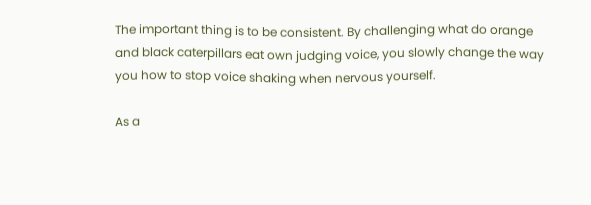The important thing is to be consistent. By challenging what do orange and black caterpillars eat own judging voice, you slowly change the way you how to stop voice shaking when nervous yourself.

As a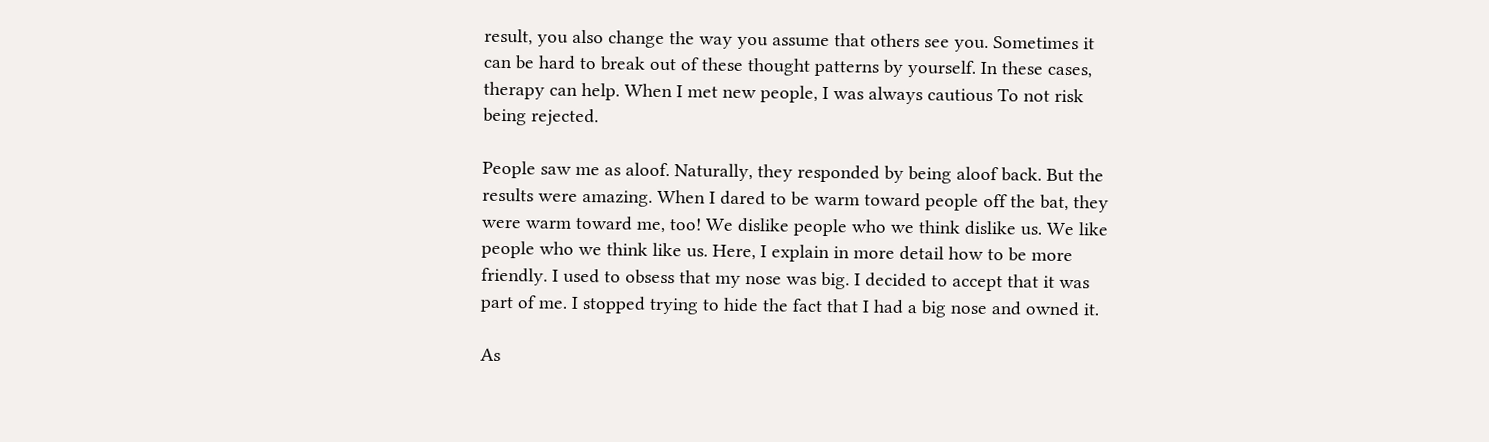result, you also change the way you assume that others see you. Sometimes it can be hard to break out of these thought patterns by yourself. In these cases, therapy can help. When I met new people, I was always cautious To not risk being rejected.

People saw me as aloof. Naturally, they responded by being aloof back. But the results were amazing. When I dared to be warm toward people off the bat, they were warm toward me, too! We dislike people who we think dislike us. We like people who we think like us. Here, I explain in more detail how to be more friendly. I used to obsess that my nose was big. I decided to accept that it was part of me. I stopped trying to hide the fact that I had a big nose and owned it.

As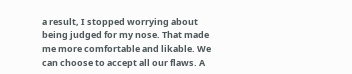a result, I stopped worrying about being judged for my nose. That made me more comfortable and likable. We can choose to accept all our flaws. A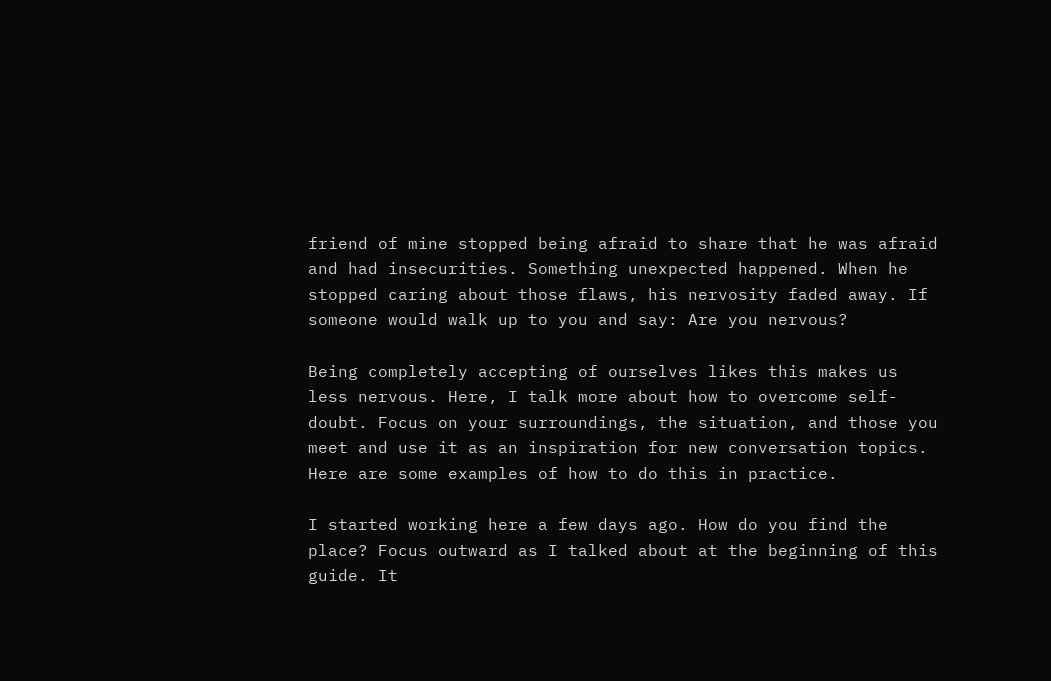friend of mine stopped being afraid to share that he was afraid and had insecurities. Something unexpected happened. When he stopped caring about those flaws, his nervosity faded away. If someone would walk up to you and say: Are you nervous?

Being completely accepting of ourselves likes this makes us less nervous. Here, I talk more about how to overcome self-doubt. Focus on your surroundings, the situation, and those you meet and use it as an inspiration for new conversation topics. Here are some examples of how to do this in practice.

I started working here a few days ago. How do you find the place? Focus outward as I talked about at the beginning of this guide. It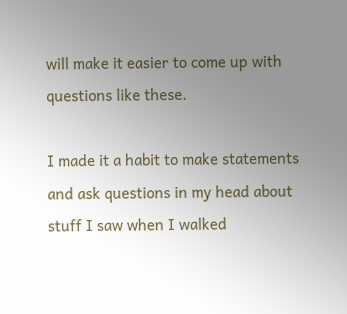will make it easier to come up with questions like these.

I made it a habit to make statements and ask questions in my head about stuff I saw when I walked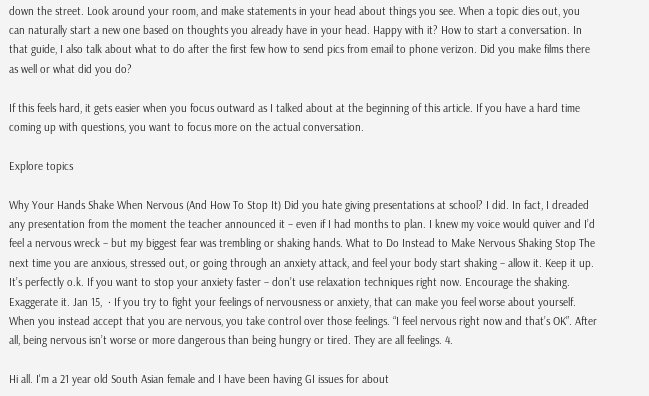down the street. Look around your room, and make statements in your head about things you see. When a topic dies out, you can naturally start a new one based on thoughts you already have in your head. Happy with it? How to start a conversation. In that guide, I also talk about what to do after the first few how to send pics from email to phone verizon. Did you make films there as well or what did you do?

If this feels hard, it gets easier when you focus outward as I talked about at the beginning of this article. If you have a hard time coming up with questions, you want to focus more on the actual conversation.

Explore topics

Why Your Hands Shake When Nervous (And How To Stop It) Did you hate giving presentations at school? I did. In fact, I dreaded any presentation from the moment the teacher announced it – even if I had months to plan. I knew my voice would quiver and I’d feel a nervous wreck – but my biggest fear was trembling or shaking hands. What to Do Instead to Make Nervous Shaking Stop The next time you are anxious, stressed out, or going through an anxiety attack, and feel your body start shaking – allow it. Keep it up. It’s perfectly o.k. If you want to stop your anxiety faster – don’t use relaxation techniques right now. Encourage the shaking. Exaggerate it. Jan 15,  · If you try to fight your feelings of nervousness or anxiety, that can make you feel worse about yourself. When you instead accept that you are nervous, you take control over those feelings. “I feel nervous right now and that’s OK”. After all, being nervous isn’t worse or more dangerous than being hungry or tired. They are all feelings. 4.

Hi all. I'm a 21 year old South Asian female and I have been having GI issues for about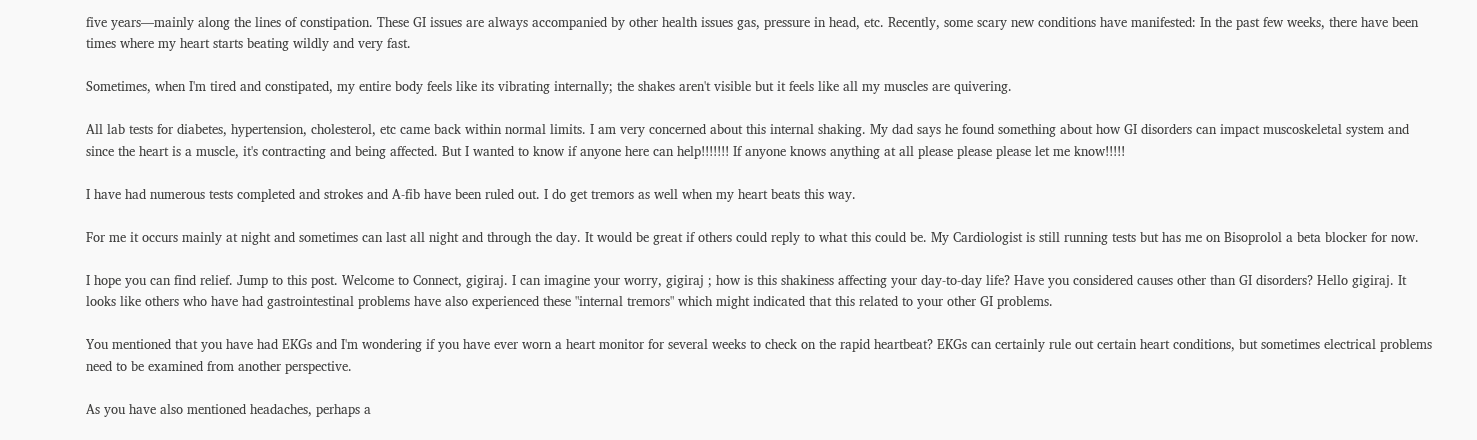five years—mainly along the lines of constipation. These GI issues are always accompanied by other health issues gas, pressure in head, etc. Recently, some scary new conditions have manifested: In the past few weeks, there have been times where my heart starts beating wildly and very fast.

Sometimes, when I'm tired and constipated, my entire body feels like its vibrating internally; the shakes aren't visible but it feels like all my muscles are quivering.

All lab tests for diabetes, hypertension, cholesterol, etc came back within normal limits. I am very concerned about this internal shaking. My dad says he found something about how GI disorders can impact muscoskeletal system and since the heart is a muscle, it's contracting and being affected. But I wanted to know if anyone here can help!!!!!!! If anyone knows anything at all please please please let me know!!!!!

I have had numerous tests completed and strokes and A-fib have been ruled out. I do get tremors as well when my heart beats this way.

For me it occurs mainly at night and sometimes can last all night and through the day. It would be great if others could reply to what this could be. My Cardiologist is still running tests but has me on Bisoprolol a beta blocker for now.

I hope you can find relief. Jump to this post. Welcome to Connect, gigiraj. I can imagine your worry, gigiraj ; how is this shakiness affecting your day-to-day life? Have you considered causes other than GI disorders? Hello gigiraj. It looks like others who have had gastrointestinal problems have also experienced these "internal tremors" which might indicated that this related to your other GI problems.

You mentioned that you have had EKGs and I'm wondering if you have ever worn a heart monitor for several weeks to check on the rapid heartbeat? EKGs can certainly rule out certain heart conditions, but sometimes electrical problems need to be examined from another perspective.

As you have also mentioned headaches, perhaps a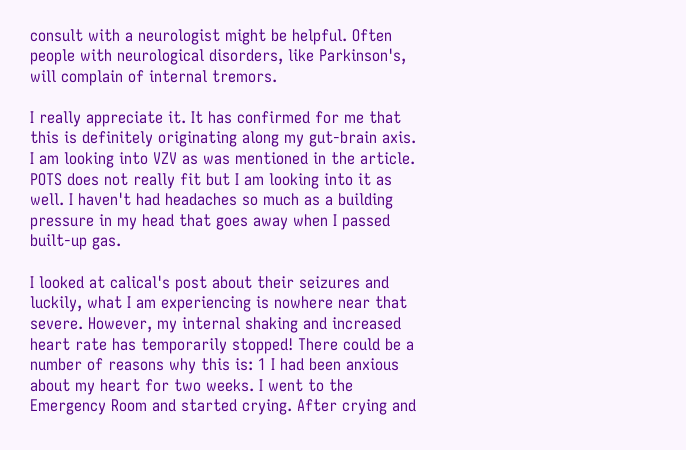consult with a neurologist might be helpful. Often people with neurological disorders, like Parkinson's, will complain of internal tremors.

I really appreciate it. It has confirmed for me that this is definitely originating along my gut-brain axis. I am looking into VZV as was mentioned in the article. POTS does not really fit but I am looking into it as well. I haven't had headaches so much as a building pressure in my head that goes away when I passed built-up gas.

I looked at calical's post about their seizures and luckily, what I am experiencing is nowhere near that severe. However, my internal shaking and increased heart rate has temporarily stopped! There could be a number of reasons why this is: 1 I had been anxious about my heart for two weeks. I went to the Emergency Room and started crying. After crying and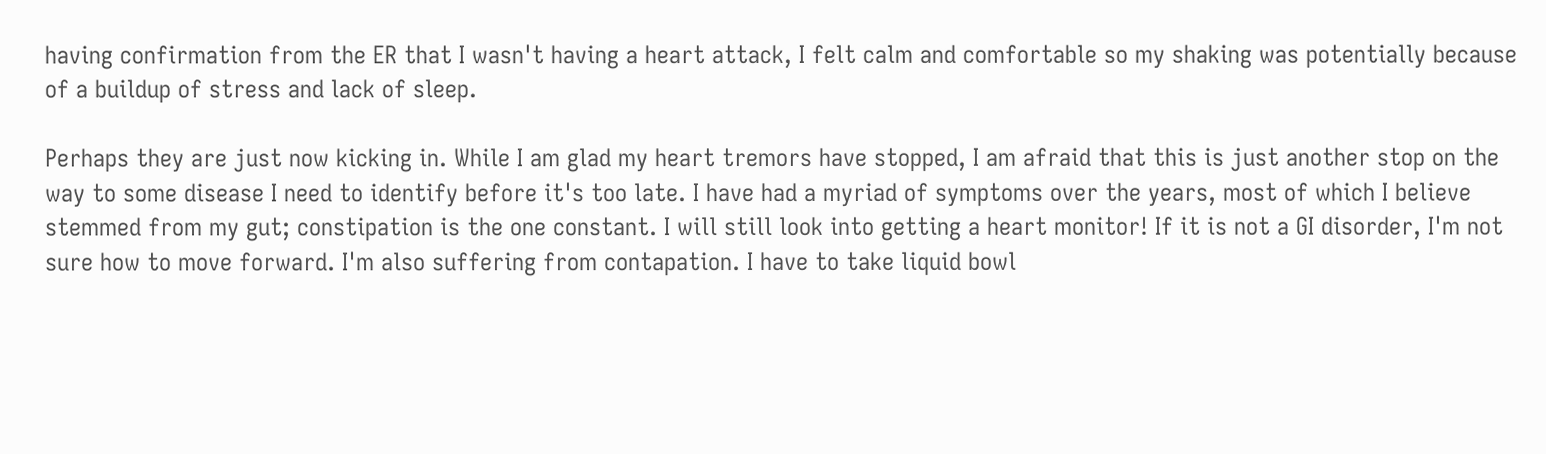having confirmation from the ER that I wasn't having a heart attack, I felt calm and comfortable so my shaking was potentially because of a buildup of stress and lack of sleep.

Perhaps they are just now kicking in. While I am glad my heart tremors have stopped, I am afraid that this is just another stop on the way to some disease I need to identify before it's too late. I have had a myriad of symptoms over the years, most of which I believe stemmed from my gut; constipation is the one constant. I will still look into getting a heart monitor! If it is not a GI disorder, I'm not sure how to move forward. I'm also suffering from contapation. I have to take liquid bowl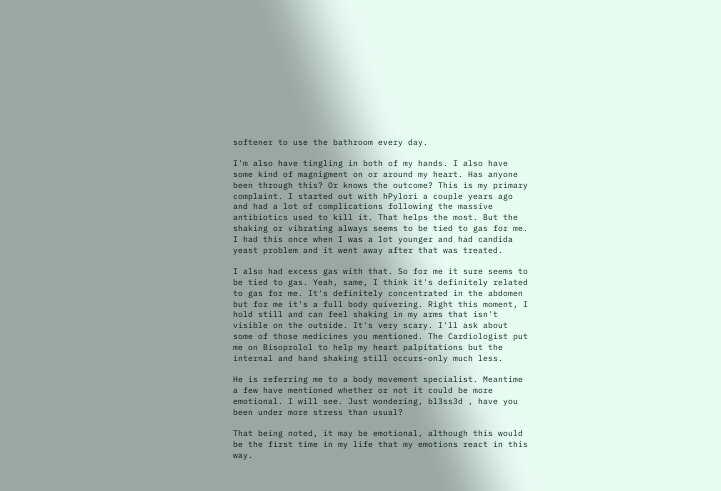softener to use the bathroom every day.

I'm also have tingling in both of my hands. I also have some kind of magnigment on or around my heart. Has anyone been through this? Or knows the outcome? This is my primary complaint. I started out with hPylori a couple years ago and had a lot of complications following the massive antibiotics used to kill it. That helps the most. But the shaking or vibrating always seems to be tied to gas for me. I had this once when I was a lot younger and had candida yeast problem and it went away after that was treated.

I also had excess gas with that. So for me it sure seems to be tied to gas. Yeah, same, I think it's definitely related to gas for me. It's definitely concentrated in the abdomen but for me it's a full body quivering. Right this moment, I hold still and can feel shaking in my arms that isn't visible on the outside. It's very scary. I'll ask about some of those medicines you mentioned. The Cardiologist put me on Bisoprolol to help my heart palpitations but the internal and hand shaking still occurs-only much less.

He is referring me to a body movement specialist. Meantime a few have mentioned whether or not it could be more emotional. I will see. Just wondering, bl3ss3d , have you been under more stress than usual?

That being noted, it may be emotional, although this would be the first time in my life that my emotions react in this way.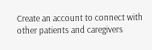Create an account to connect with other patients and caregivers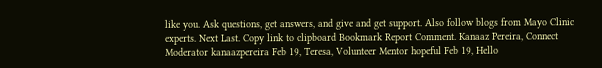like you. Ask questions, get answers, and give and get support. Also follow blogs from Mayo Clinic experts. Next Last. Copy link to clipboard Bookmark Report Comment. Kanaaz Pereira, Connect Moderator kanaazpereira Feb 19, Teresa, Volunteer Mentor hopeful Feb 19, Hello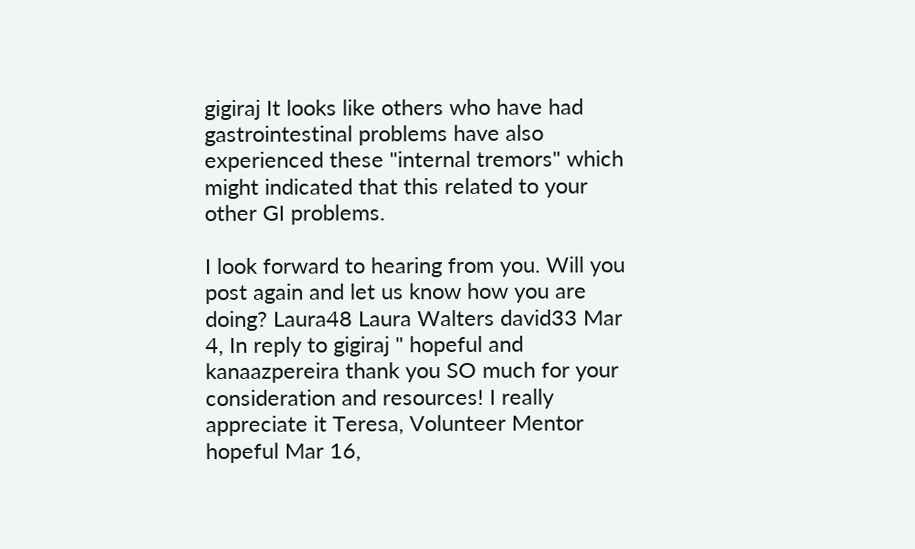gigiraj It looks like others who have had gastrointestinal problems have also experienced these "internal tremors" which might indicated that this related to your other GI problems.

I look forward to hearing from you. Will you post again and let us know how you are doing? Laura48 Laura Walters david33 Mar 4, In reply to gigiraj " hopeful and kanaazpereira thank you SO much for your consideration and resources! I really appreciate it Teresa, Volunteer Mentor hopeful Mar 16,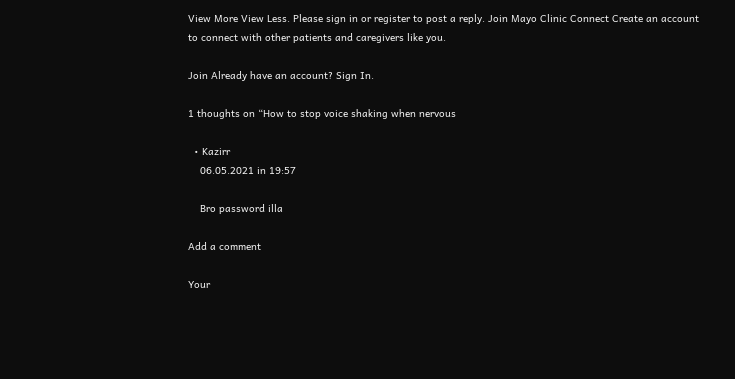View More View Less. Please sign in or register to post a reply. Join Mayo Clinic Connect Create an account to connect with other patients and caregivers like you.

Join Already have an account? Sign In.

1 thoughts on “How to stop voice shaking when nervous

  • Kazirr
    06.05.2021 in 19:57

    Bro password illa

Add a comment

Your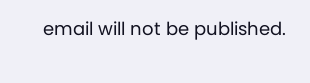email will not be published.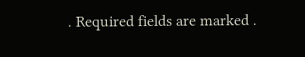. Required fields are marked .